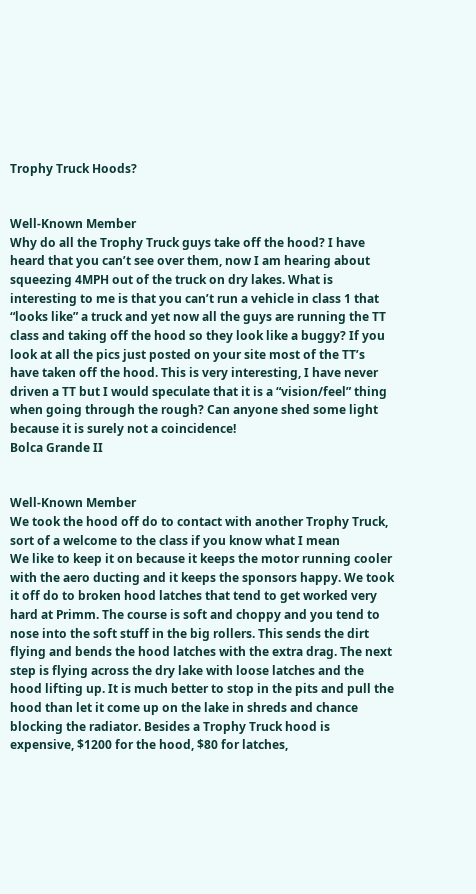Trophy Truck Hoods?


Well-Known Member
Why do all the Trophy Truck guys take off the hood? I have heard that you can’t see over them, now I am hearing about squeezing 4MPH out of the truck on dry lakes. What is interesting to me is that you can’t run a vehicle in class 1 that “looks like” a truck and yet now all the guys are running the TT class and taking off the hood so they look like a buggy? If you look at all the pics just posted on your site most of the TT’s have taken off the hood. This is very interesting, I have never driven a TT but I would speculate that it is a “vision/feel” thing when going through the rough? Can anyone shed some light because it is surely not a coincidence!
Bolca Grande II


Well-Known Member
We took the hood off do to contact with another Trophy Truck, sort of a welcome to the class if you know what I mean
We like to keep it on because it keeps the motor running cooler with the aero ducting and it keeps the sponsors happy. We took it off do to broken hood latches that tend to get worked very hard at Primm. The course is soft and choppy and you tend to nose into the soft stuff in the big rollers. This sends the dirt flying and bends the hood latches with the extra drag. The next step is flying across the dry lake with loose latches and the hood lifting up. It is much better to stop in the pits and pull the hood than let it come up on the lake in shreds and chance blocking the radiator. Besides a Trophy Truck hood is expensive, $1200 for the hood, $80 for latches,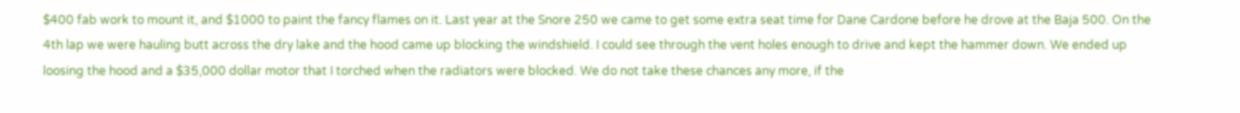$400 fab work to mount it, and $1000 to paint the fancy flames on it. Last year at the Snore 250 we came to get some extra seat time for Dane Cardone before he drove at the Baja 500. On the 4th lap we were hauling butt across the dry lake and the hood came up blocking the windshield. I could see through the vent holes enough to drive and kept the hammer down. We ended up loosing the hood and a $35,000 dollar motor that I torched when the radiators were blocked. We do not take these chances any more, if the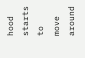hood starts to move around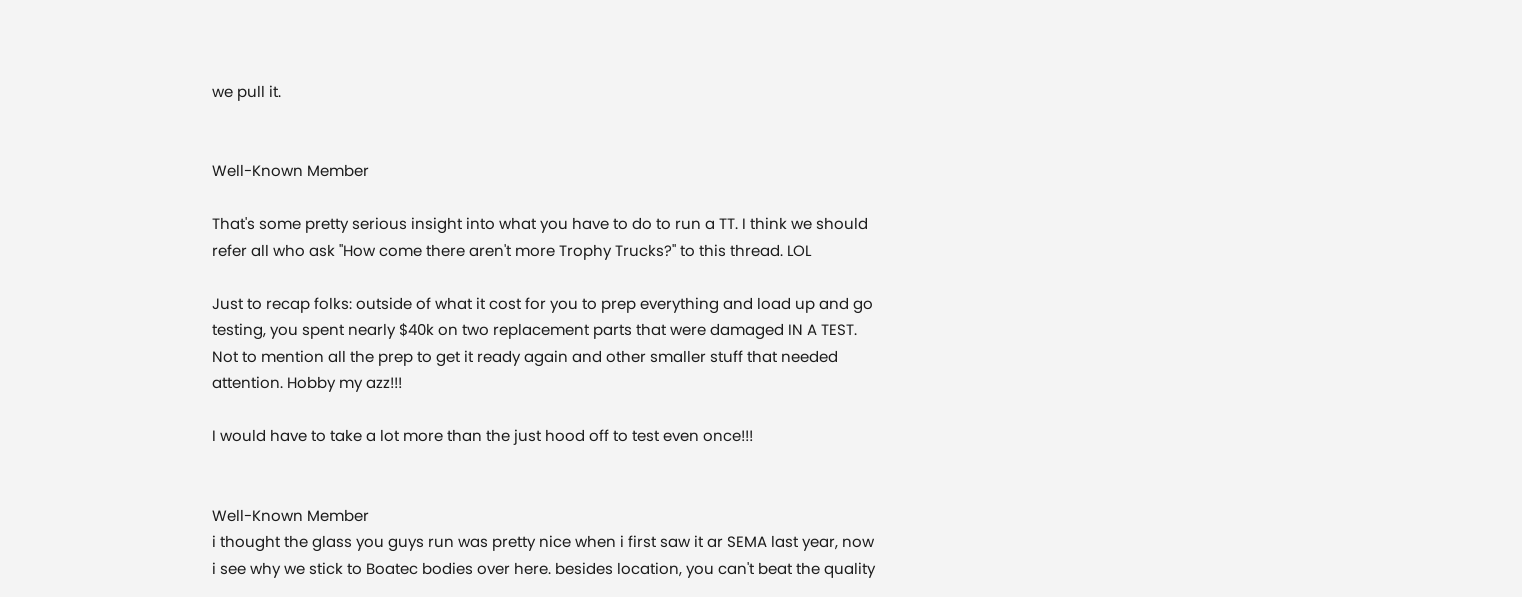we pull it.


Well-Known Member

That's some pretty serious insight into what you have to do to run a TT. I think we should refer all who ask "How come there aren't more Trophy Trucks?" to this thread. LOL

Just to recap folks: outside of what it cost for you to prep everything and load up and go testing, you spent nearly $40k on two replacement parts that were damaged IN A TEST. Not to mention all the prep to get it ready again and other smaller stuff that needed attention. Hobby my azz!!!

I would have to take a lot more than the just hood off to test even once!!!


Well-Known Member
i thought the glass you guys run was pretty nice when i first saw it ar SEMA last year, now i see why we stick to Boatec bodies over here. besides location, you can't beat the quality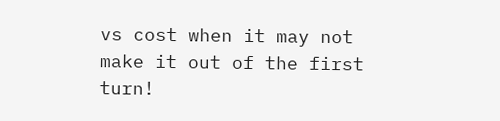vs cost when it may not make it out of the first turn!